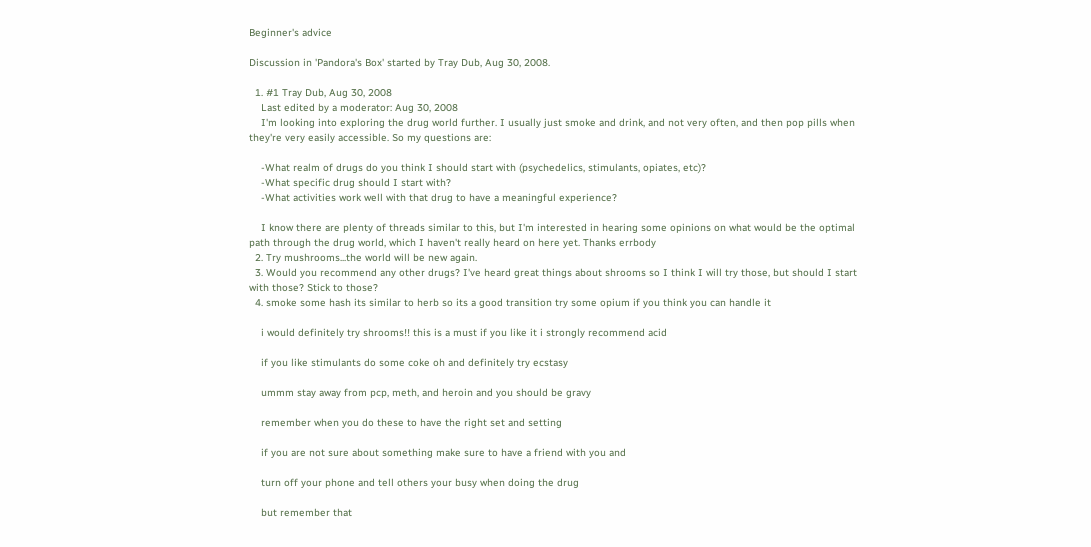Beginner's advice

Discussion in 'Pandora's Box' started by Tray Dub, Aug 30, 2008.

  1. #1 Tray Dub, Aug 30, 2008
    Last edited by a moderator: Aug 30, 2008
    I'm looking into exploring the drug world further. I usually just smoke and drink, and not very often, and then pop pills when they're very easily accessible. So my questions are:

    -What realm of drugs do you think I should start with (psychedelics, stimulants, opiates, etc)?
    -What specific drug should I start with?
    -What activities work well with that drug to have a meaningful experience?

    I know there are plenty of threads similar to this, but I'm interested in hearing some opinions on what would be the optimal path through the drug world, which I haven't really heard on here yet. Thanks errbody
  2. Try mushrooms...the world will be new again.
  3. Would you recommend any other drugs? I've heard great things about shrooms so I think I will try those, but should I start with those? Stick to those?
  4. smoke some hash its similar to herb so its a good transition try some opium if you think you can handle it

    i would definitely try shrooms!! this is a must if you like it i strongly recommend acid

    if you like stimulants do some coke oh and definitely try ecstasy

    ummm stay away from pcp, meth, and heroin and you should be gravy

    remember when you do these to have the right set and setting

    if you are not sure about something make sure to have a friend with you and

    turn off your phone and tell others your busy when doing the drug

    but remember that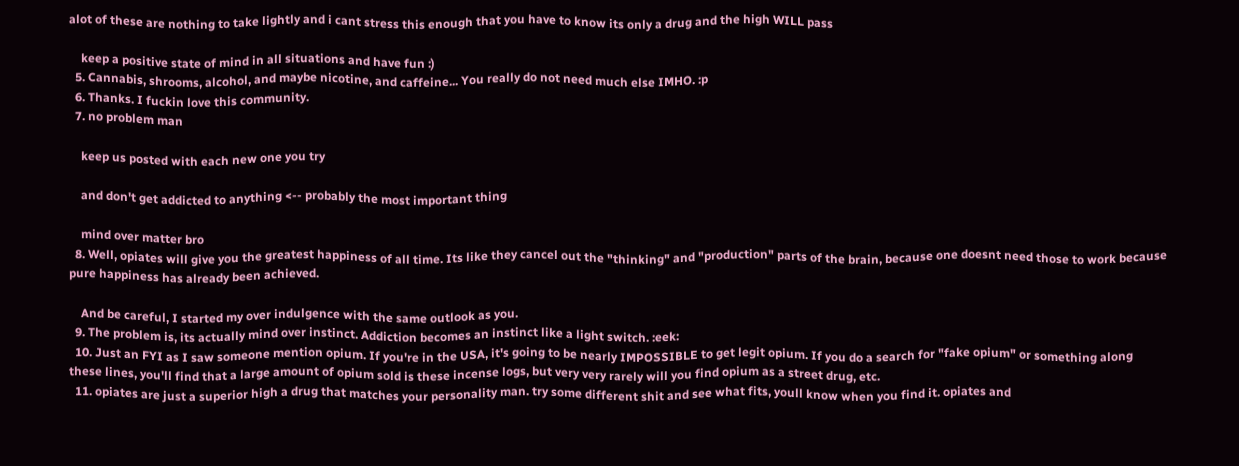alot of these are nothing to take lightly and i cant stress this enough that you have to know its only a drug and the high WILL pass

    keep a positive state of mind in all situations and have fun :)
  5. Cannabis, shrooms, alcohol, and maybe nicotine, and caffeine... You really do not need much else IMHO. :p
  6. Thanks. I fuckin love this community.
  7. no problem man

    keep us posted with each new one you try

    and don't get addicted to anything <-- probably the most important thing

    mind over matter bro
  8. Well, opiates will give you the greatest happiness of all time. Its like they cancel out the "thinking" and "production" parts of the brain, because one doesnt need those to work because pure happiness has already been achieved.

    And be careful, I started my over indulgence with the same outlook as you.
  9. The problem is, its actually mind over instinct. Addiction becomes an instinct like a light switch. :eek:
  10. Just an FYI as I saw someone mention opium. If you're in the USA, it's going to be nearly IMPOSSIBLE to get legit opium. If you do a search for "fake opium" or something along these lines, you'll find that a large amount of opium sold is these incense logs, but very very rarely will you find opium as a street drug, etc.
  11. opiates are just a superior high a drug that matches your personality man. try some different shit and see what fits, youll know when you find it. opiates and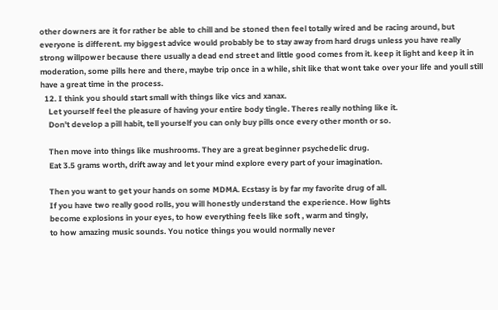other downers are it for rather be able to chill and be stoned then feel totally wired and be racing around, but everyone is different. my biggest advice would probably be to stay away from hard drugs unless you have really strong willpower because there usually a dead end street and little good comes from it. keep it light and keep it in moderation, some pills here and there, maybe trip once in a while, shit like that wont take over your life and youll still have a great time in the process.
  12. I think you should start small with things like vics and xanax.
    Let yourself feel the pleasure of having your entire body tingle. Theres really nothing like it.
    Don't develop a pill habit, tell yourself you can only buy pills once every other month or so.

    Then move into things like mushrooms. They are a great beginner psychedelic drug.
    Eat 3.5 grams worth, drift away and let your mind explore every part of your imagination.

    Then you want to get your hands on some MDMA. Ecstasy is by far my favorite drug of all.
    If you have two really good rolls, you will honestly understand the experience. How lights
    become explosions in your eyes, to how everything feels like soft , warm and tingly,
    to how amazing music sounds. You notice things you would normally never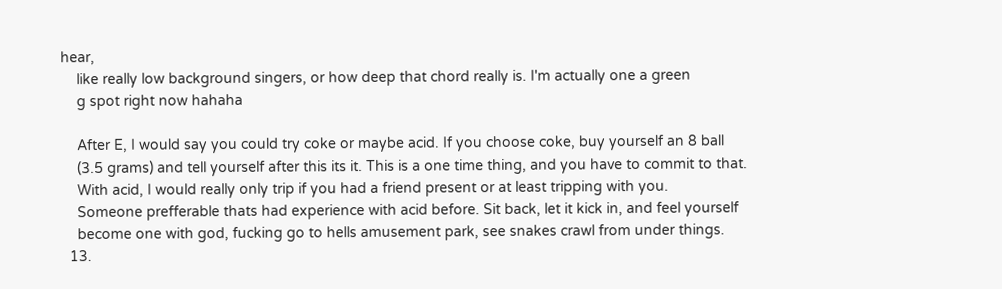hear,
    like really low background singers, or how deep that chord really is. I'm actually one a green
    g spot right now hahaha

    After E, I would say you could try coke or maybe acid. If you choose coke, buy yourself an 8 ball
    (3.5 grams) and tell yourself after this its it. This is a one time thing, and you have to commit to that.
    With acid, I would really only trip if you had a friend present or at least tripping with you.
    Someone prefferable thats had experience with acid before. Sit back, let it kick in, and feel yourself
    become one with god, fucking go to hells amusement park, see snakes crawl from under things.
  13.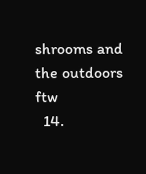shrooms and the outdoors ftw
  14.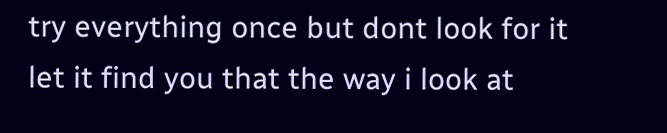try everything once but dont look for it let it find you that the way i look at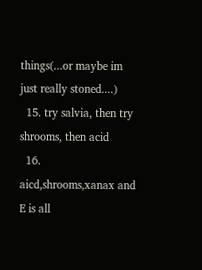things(...or maybe im just really stoned....)
  15. try salvia, then try shrooms, then acid
  16. aicd,shrooms,xanax and E is all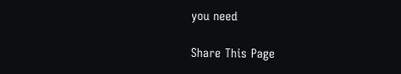you need

Share This Page